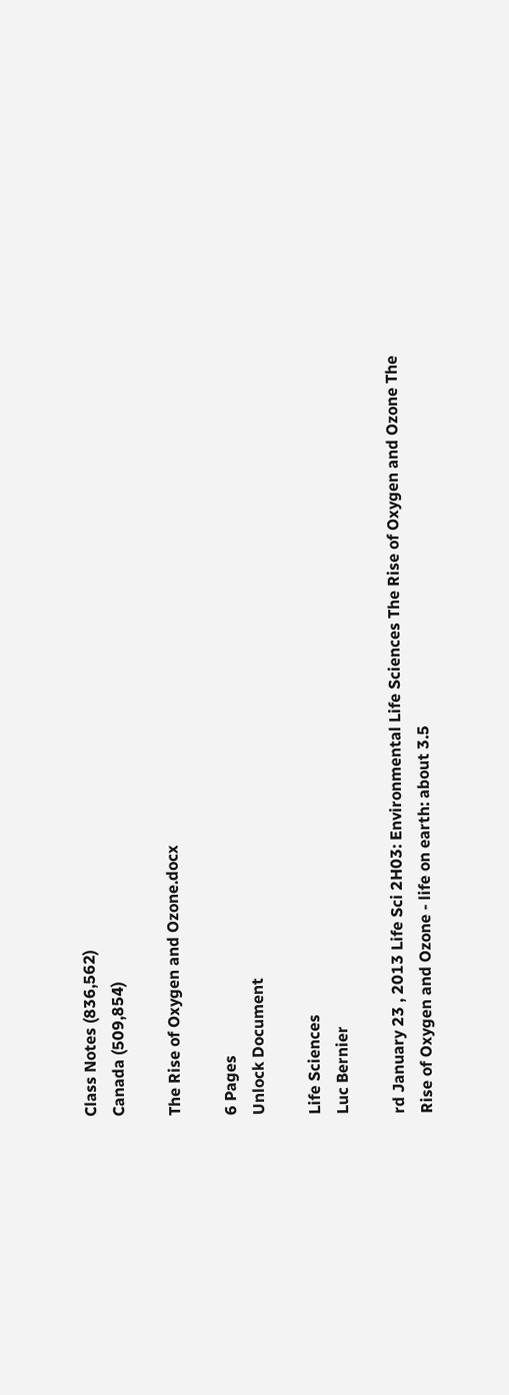Class Notes (836,562)
Canada (509,854)

The Rise of Oxygen and Ozone.docx

6 Pages
Unlock Document

Life Sciences
Luc Bernier

rd January 23 , 2013 Life Sci 2H03: Environmental Life Sciences The Rise of Oxygen and Ozone The Rise of Oxygen and Ozone - life on earth: about 3.5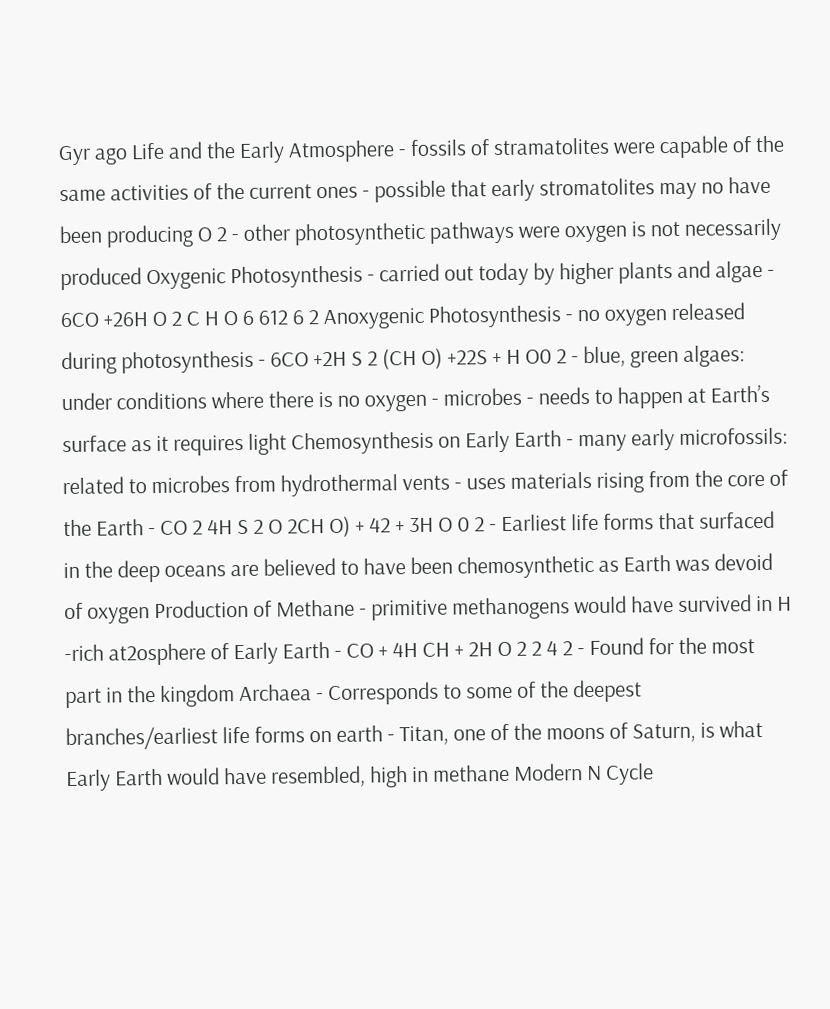Gyr ago Life and the Early Atmosphere - fossils of stramatolites were capable of the same activities of the current ones - possible that early stromatolites may no have been producing O 2 - other photosynthetic pathways were oxygen is not necessarily produced Oxygenic Photosynthesis - carried out today by higher plants and algae - 6CO +26H O 2 C H O 6 612 6 2 Anoxygenic Photosynthesis - no oxygen released during photosynthesis - 6CO +2H S 2 (CH O) +22S + H O0 2 - blue, green algaes: under conditions where there is no oxygen - microbes - needs to happen at Earth’s surface as it requires light Chemosynthesis on Early Earth - many early microfossils: related to microbes from hydrothermal vents - uses materials rising from the core of the Earth - CO 2 4H S 2 O 2CH O) + 42 + 3H O 0 2 - Earliest life forms that surfaced in the deep oceans are believed to have been chemosynthetic as Earth was devoid of oxygen Production of Methane - primitive methanogens would have survived in H -rich at2osphere of Early Earth - CO + 4H CH + 2H O 2 2 4 2 - Found for the most part in the kingdom Archaea - Corresponds to some of the deepest branches/earliest life forms on earth - Titan, one of the moons of Saturn, is what Early Earth would have resembled, high in methane Modern N Cycle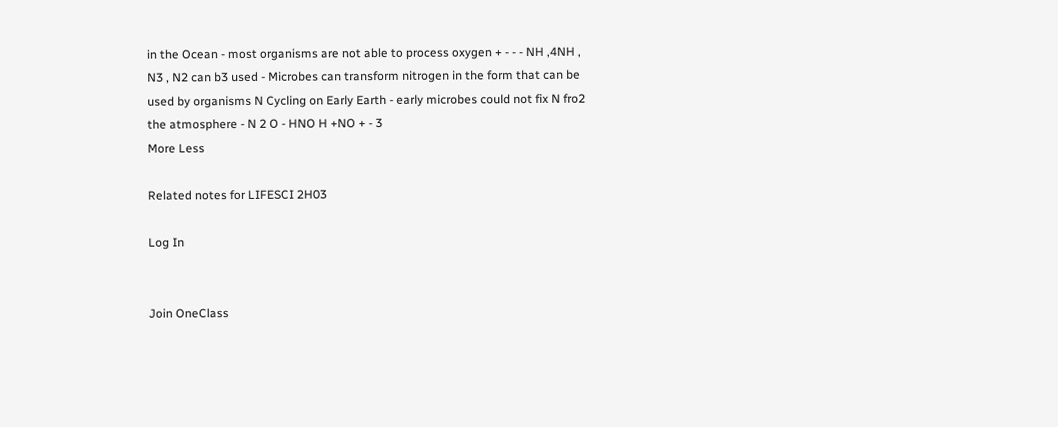in the Ocean - most organisms are not able to process oxygen + - - - NH ,4NH , N3 , N2 can b3 used - Microbes can transform nitrogen in the form that can be used by organisms N Cycling on Early Earth - early microbes could not fix N fro2 the atmosphere - N 2 O - HNO H +NO + - 3
More Less

Related notes for LIFESCI 2H03

Log In


Join OneClass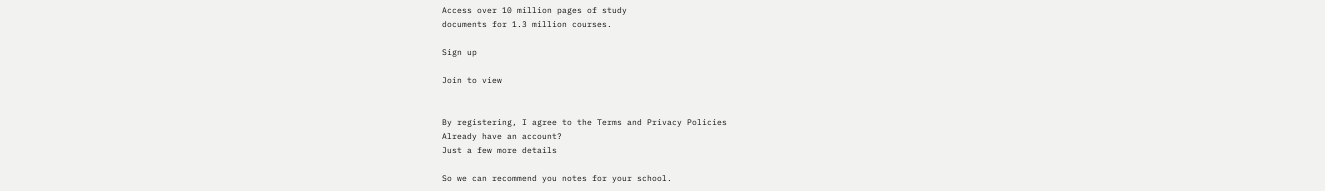Access over 10 million pages of study
documents for 1.3 million courses.

Sign up

Join to view


By registering, I agree to the Terms and Privacy Policies
Already have an account?
Just a few more details

So we can recommend you notes for your school.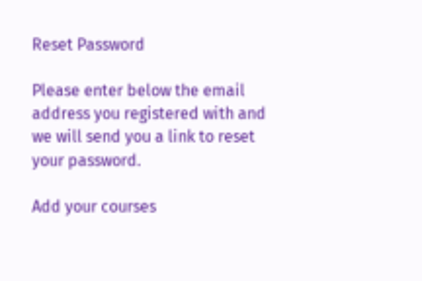Reset Password

Please enter below the email address you registered with and we will send you a link to reset your password.

Add your courses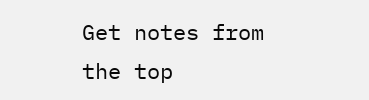Get notes from the top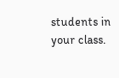students in your class.